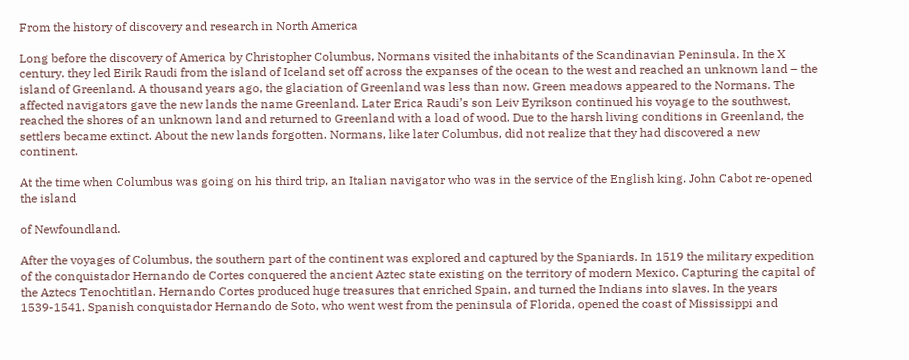From the history of discovery and research in North America

Long before the discovery of America by Christopher Columbus, Normans visited the inhabitants of the Scandinavian Peninsula. In the X century. they led Eirik Raudi from the island of Iceland set off across the expanses of the ocean to the west and reached an unknown land – the island of Greenland. A thousand years ago, the glaciation of Greenland was less than now. Green meadows appeared to the Normans. The affected navigators gave the new lands the name Greenland. Later Erica Raudi’s son Leiv Eyrikson continued his voyage to the southwest, reached the shores of an unknown land and returned to Greenland with a load of wood. Due to the harsh living conditions in Greenland, the settlers became extinct. About the new lands forgotten. Normans, like later Columbus, did not realize that they had discovered a new continent.

At the time when Columbus was going on his third trip, an Italian navigator who was in the service of the English king. John Cabot re-opened the island

of Newfoundland.

After the voyages of Columbus, the southern part of the continent was explored and captured by the Spaniards. In 1519 the military expedition of the conquistador Hernando de Cortes conquered the ancient Aztec state existing on the territory of modern Mexico. Capturing the capital of the Aztecs Tenochtitlan. Hernando Cortes produced huge treasures that enriched Spain, and turned the Indians into slaves. In the years 1539-1541. Spanish conquistador Hernando de Soto, who went west from the peninsula of Florida, opened the coast of Mississippi and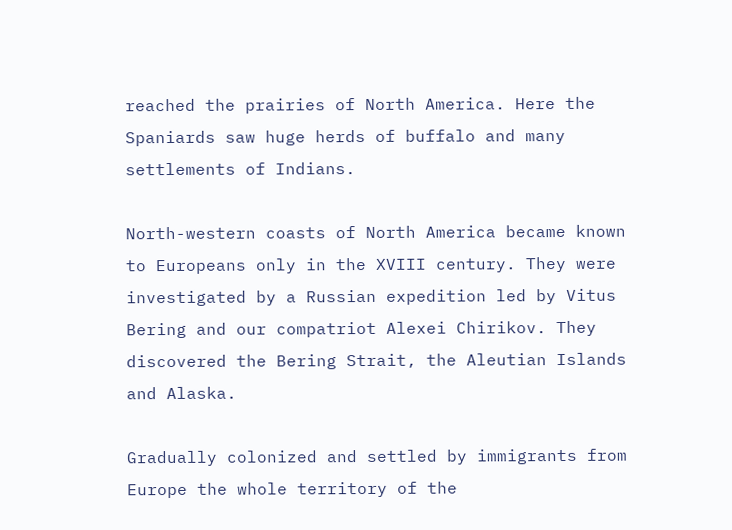reached the prairies of North America. Here the Spaniards saw huge herds of buffalo and many settlements of Indians.

North-western coasts of North America became known to Europeans only in the XVIII century. They were investigated by a Russian expedition led by Vitus Bering and our compatriot Alexei Chirikov. They discovered the Bering Strait, the Aleutian Islands and Alaska.

Gradually colonized and settled by immigrants from Europe the whole territory of the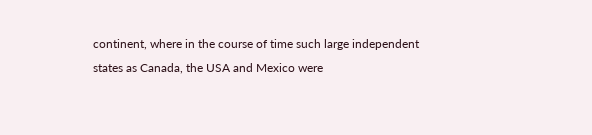continent, where in the course of time such large independent states as Canada, the USA and Mexico were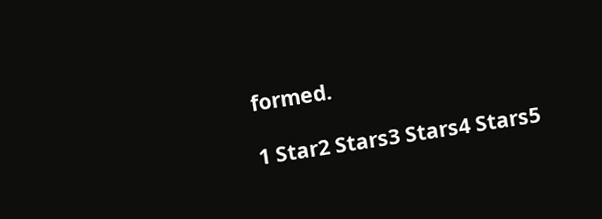formed.

1 Star2 Stars3 Stars4 Stars5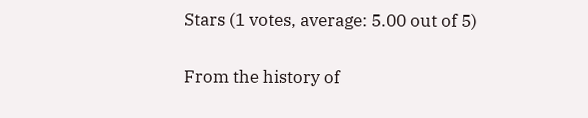Stars (1 votes, average: 5.00 out of 5)

From the history of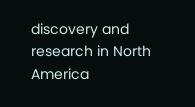discovery and research in North America